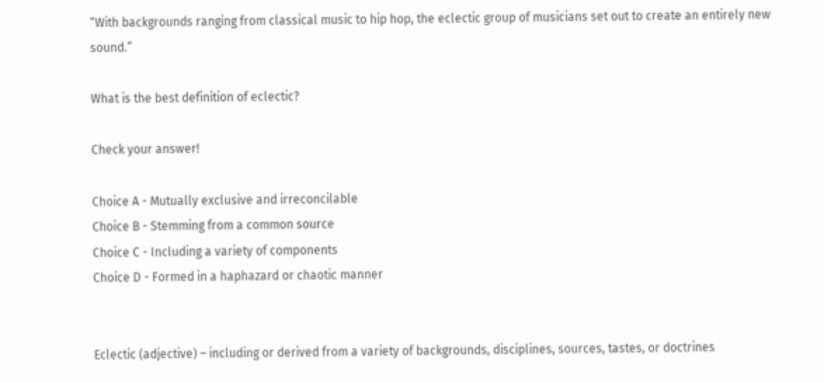“With backgrounds ranging from classical music to hip hop, the eclectic group of musicians set out to create an entirely new sound.”

What is the best definition of eclectic?

Check your answer!

Choice A - Mutually exclusive and irreconcilable
Choice B - Stemming from a common source
Choice C - Including a variety of components
Choice D - Formed in a haphazard or chaotic manner


Eclectic (adjective) – including or derived from a variety of backgrounds, disciplines, sources, tastes, or doctrines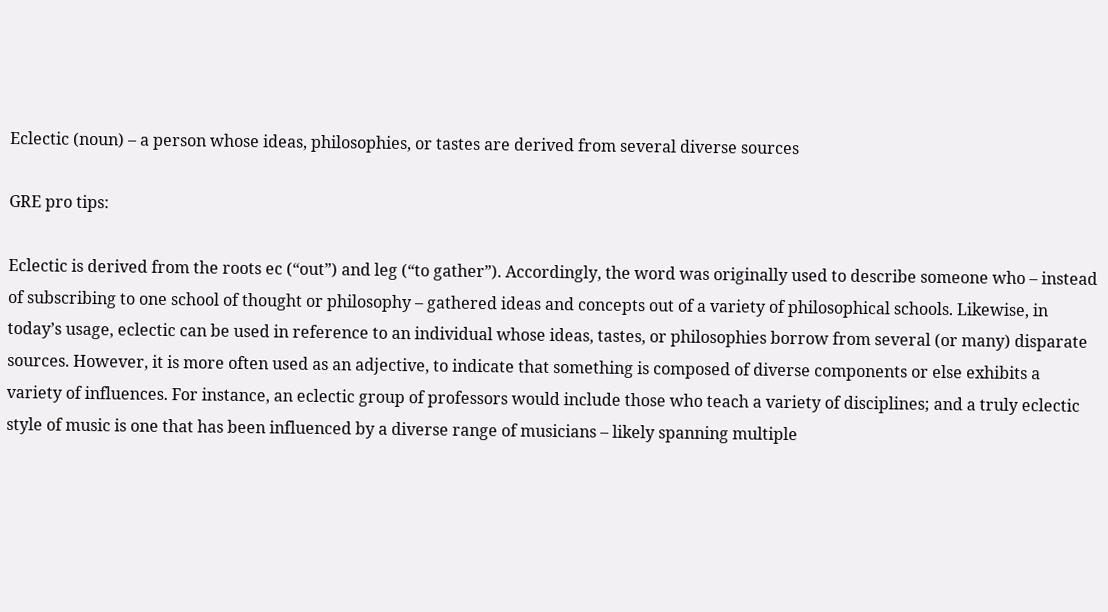Eclectic (noun) – a person whose ideas, philosophies, or tastes are derived from several diverse sources

GRE pro tips:

Eclectic is derived from the roots ec (“out”) and leg (“to gather”). Accordingly, the word was originally used to describe someone who – instead of subscribing to one school of thought or philosophy – gathered ideas and concepts out of a variety of philosophical schools. Likewise, in today’s usage, eclectic can be used in reference to an individual whose ideas, tastes, or philosophies borrow from several (or many) disparate sources. However, it is more often used as an adjective, to indicate that something is composed of diverse components or else exhibits a variety of influences. For instance, an eclectic group of professors would include those who teach a variety of disciplines; and a truly eclectic style of music is one that has been influenced by a diverse range of musicians – likely spanning multiple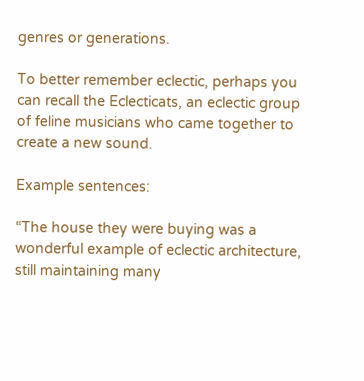genres or generations.

To better remember eclectic, perhaps you can recall the Eclecticats, an eclectic group of feline musicians who came together to create a new sound.

Example sentences:

“The house they were buying was a wonderful example of eclectic architecture, still maintaining many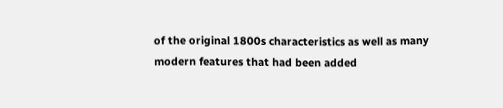of the original 1800s characteristics as well as many modern features that had been added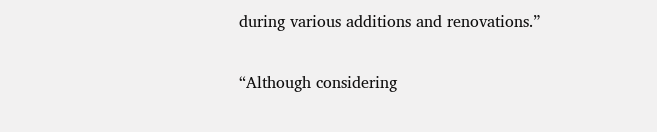during various additions and renovations.”

“Although considering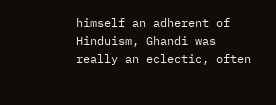himself an adherent of Hinduism, Ghandi was really an eclectic, often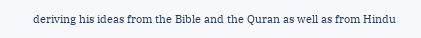deriving his ideas from the Bible and the Quran as well as from Hindu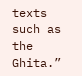texts such as the Ghita.”